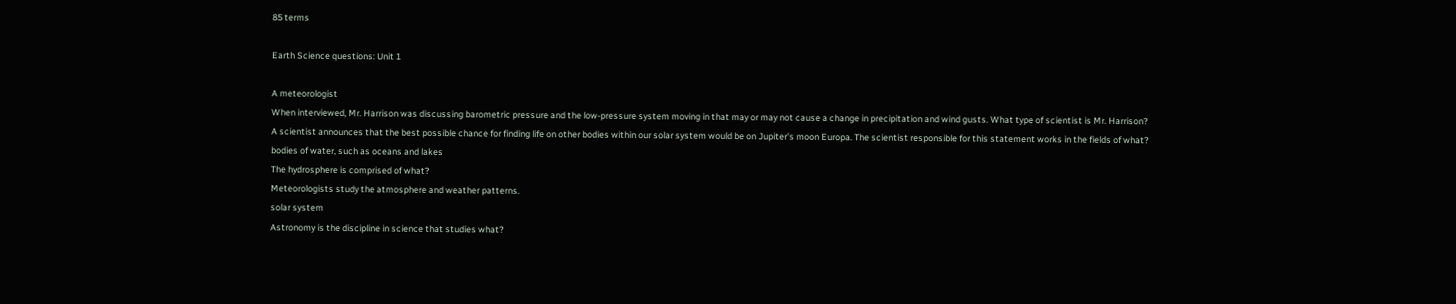85 terms

Earth Science questions: Unit 1

A meteorologist
When interviewed, Mr. Harrison was discussing barometric pressure and the low-pressure system moving in that may or may not cause a change in precipitation and wind gusts. What type of scientist is Mr. Harrison?
A scientist announces that the best possible chance for finding life on other bodies within our solar system would be on Jupiter's moon Europa. The scientist responsible for this statement works in the fields of what?
bodies of water, such as oceans and lakes
The hydrosphere is comprised of what?
Meteorologists study the atmosphere and weather patterns.
solar system
Astronomy is the discipline in science that studies what?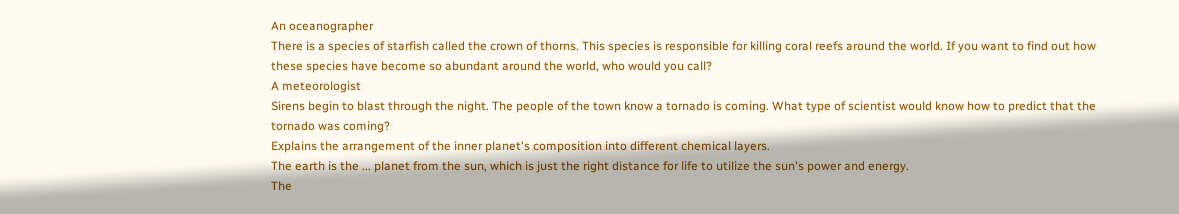An oceanographer
There is a species of starfish called the crown of thorns. This species is responsible for killing coral reefs around the world. If you want to find out how these species have become so abundant around the world, who would you call?
A meteorologist
Sirens begin to blast through the night. The people of the town know a tornado is coming. What type of scientist would know how to predict that the tornado was coming?
Explains the arrangement of the inner planet's composition into different chemical layers.
The earth is the ... planet from the sun, which is just the right distance for life to utilize the sun's power and energy.
The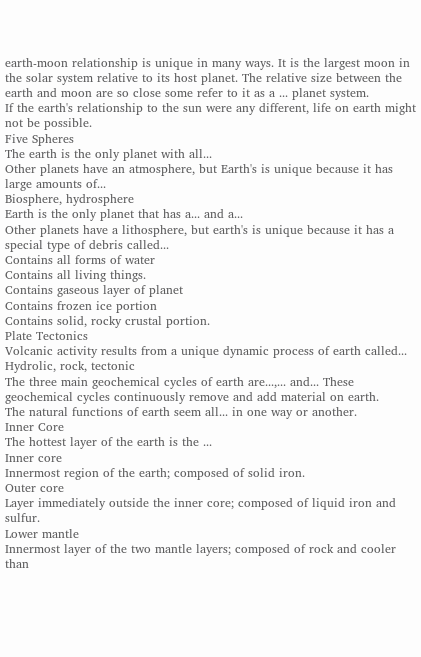earth-moon relationship is unique in many ways. It is the largest moon in the solar system relative to its host planet. The relative size between the earth and moon are so close some refer to it as a ... planet system.
If the earth's relationship to the sun were any different, life on earth might not be possible.
Five Spheres
The earth is the only planet with all...
Other planets have an atmosphere, but Earth's is unique because it has large amounts of...
Biosphere, hydrosphere
Earth is the only planet that has a... and a...
Other planets have a lithosphere, but earth's is unique because it has a special type of debris called...
Contains all forms of water
Contains all living things.
Contains gaseous layer of planet
Contains frozen ice portion
Contains solid, rocky crustal portion.
Plate Tectonics
Volcanic activity results from a unique dynamic process of earth called...
Hydrolic, rock, tectonic
The three main geochemical cycles of earth are...,... and... These geochemical cycles continuously remove and add material on earth.
The natural functions of earth seem all... in one way or another.
Inner Core
The hottest layer of the earth is the ...
Inner core
Innermost region of the earth; composed of solid iron.
Outer core
Layer immediately outside the inner core; composed of liquid iron and sulfur.
Lower mantle
Innermost layer of the two mantle layers; composed of rock and cooler than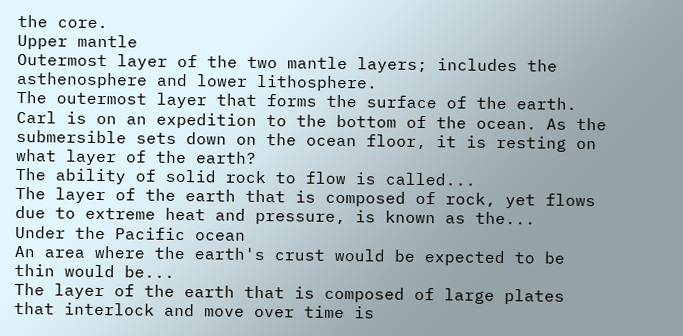the core.
Upper mantle
Outermost layer of the two mantle layers; includes the asthenosphere and lower lithosphere.
The outermost layer that forms the surface of the earth.
Carl is on an expedition to the bottom of the ocean. As the submersible sets down on the ocean floor, it is resting on what layer of the earth?
The ability of solid rock to flow is called...
The layer of the earth that is composed of rock, yet flows due to extreme heat and pressure, is known as the...
Under the Pacific ocean
An area where the earth's crust would be expected to be thin would be...
The layer of the earth that is composed of large plates that interlock and move over time is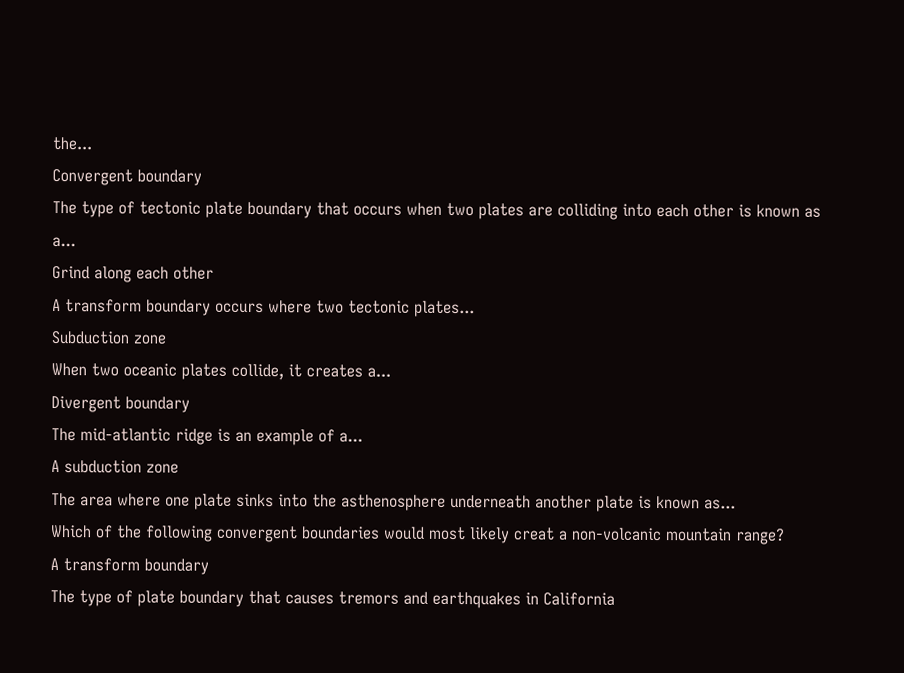the...
Convergent boundary
The type of tectonic plate boundary that occurs when two plates are colliding into each other is known as a...
Grind along each other
A transform boundary occurs where two tectonic plates...
Subduction zone
When two oceanic plates collide, it creates a...
Divergent boundary
The mid-atlantic ridge is an example of a...
A subduction zone
The area where one plate sinks into the asthenosphere underneath another plate is known as...
Which of the following convergent boundaries would most likely creat a non-volcanic mountain range?
A transform boundary
The type of plate boundary that causes tremors and earthquakes in California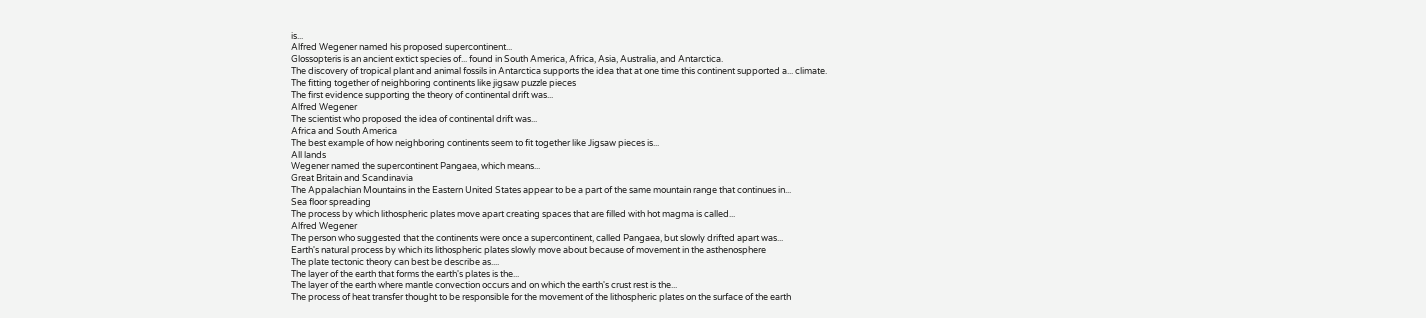is...
Alfred Wegener named his proposed supercontinent...
Glossopteris is an ancient extict species of... found in South America, Africa, Asia, Australia, and Antarctica.
The discovery of tropical plant and animal fossils in Antarctica supports the idea that at one time this continent supported a... climate.
The fitting together of neighboring continents like jigsaw puzzle pieces
The first evidence supporting the theory of continental drift was...
Alfred Wegener
The scientist who proposed the idea of continental drift was...
Africa and South America
The best example of how neighboring continents seem to fit together like Jigsaw pieces is...
All lands
Wegener named the supercontinent Pangaea, which means...
Great Britain and Scandinavia
The Appalachian Mountains in the Eastern United States appear to be a part of the same mountain range that continues in...
Sea floor spreading
The process by which lithospheric plates move apart creating spaces that are filled with hot magma is called...
Alfred Wegener
The person who suggested that the continents were once a supercontinent, called Pangaea, but slowly drifted apart was...
Earth's natural process by which its lithospheric plates slowly move about because of movement in the asthenosphere
The plate tectonic theory can best be describe as....
The layer of the earth that forms the earth's plates is the...
The layer of the earth where mantle convection occurs and on which the earth's crust rest is the...
The process of heat transfer thought to be responsible for the movement of the lithospheric plates on the surface of the earth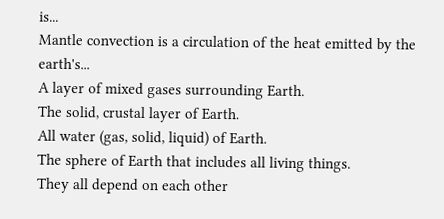is...
Mantle convection is a circulation of the heat emitted by the earth's...
A layer of mixed gases surrounding Earth.
The solid, crustal layer of Earth.
All water (gas, solid, liquid) of Earth.
The sphere of Earth that includes all living things.
They all depend on each other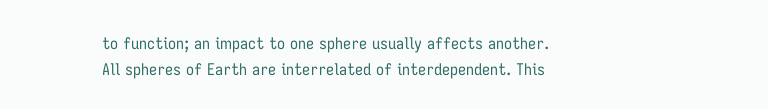to function; an impact to one sphere usually affects another.
All spheres of Earth are interrelated of interdependent. This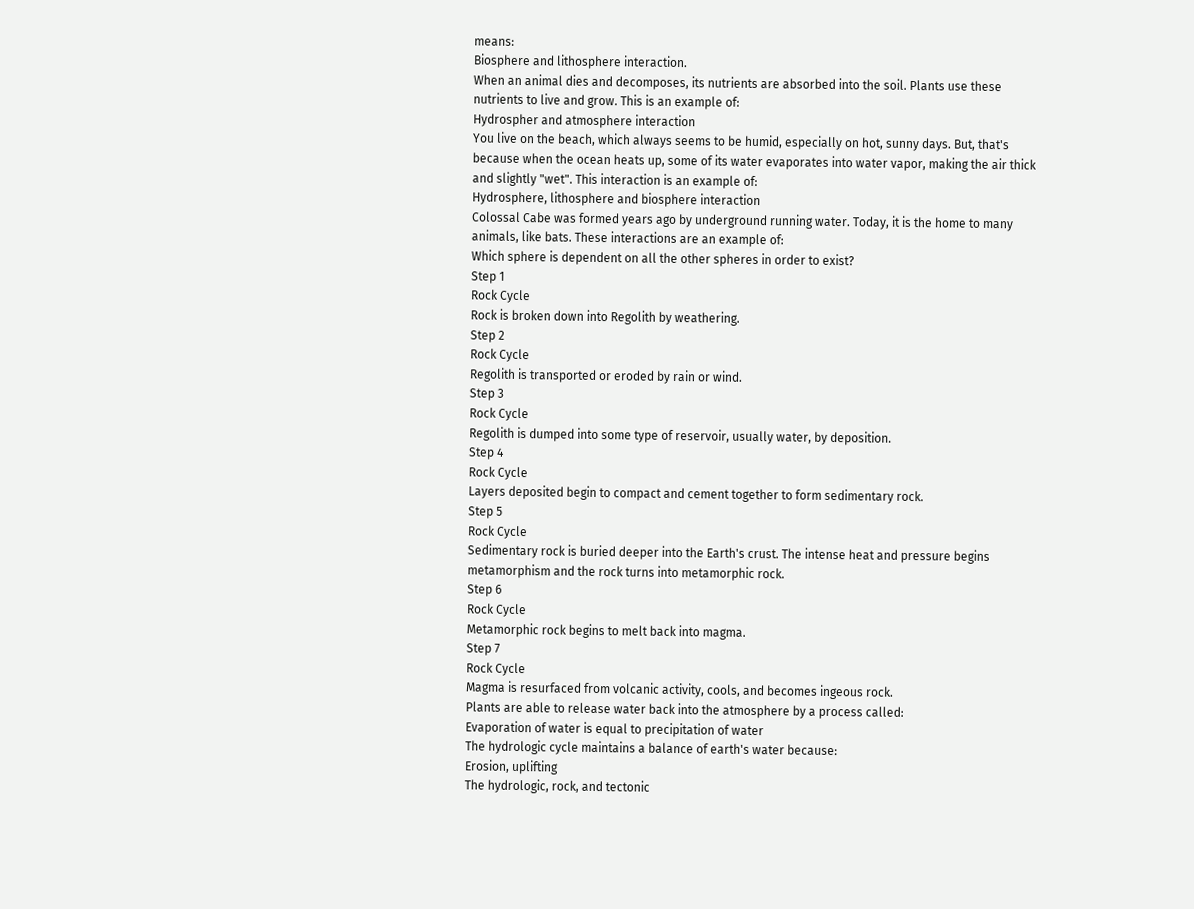means:
Biosphere and lithosphere interaction.
When an animal dies and decomposes, its nutrients are absorbed into the soil. Plants use these nutrients to live and grow. This is an example of:
Hydrospher and atmosphere interaction
You live on the beach, which always seems to be humid, especially on hot, sunny days. But, that's because when the ocean heats up, some of its water evaporates into water vapor, making the air thick and slightly "wet". This interaction is an example of:
Hydrosphere, lithosphere and biosphere interaction
Colossal Cabe was formed years ago by underground running water. Today, it is the home to many animals, like bats. These interactions are an example of:
Which sphere is dependent on all the other spheres in order to exist?
Step 1
Rock Cycle
Rock is broken down into Regolith by weathering.
Step 2
Rock Cycle
Regolith is transported or eroded by rain or wind.
Step 3
Rock Cycle
Regolith is dumped into some type of reservoir, usually water, by deposition.
Step 4
Rock Cycle
Layers deposited begin to compact and cement together to form sedimentary rock.
Step 5
Rock Cycle
Sedimentary rock is buried deeper into the Earth's crust. The intense heat and pressure begins metamorphism and the rock turns into metamorphic rock.
Step 6
Rock Cycle
Metamorphic rock begins to melt back into magma.
Step 7
Rock Cycle
Magma is resurfaced from volcanic activity, cools, and becomes ingeous rock.
Plants are able to release water back into the atmosphere by a process called:
Evaporation of water is equal to precipitation of water
The hydrologic cycle maintains a balance of earth's water because:
Erosion, uplifting
The hydrologic, rock, and tectonic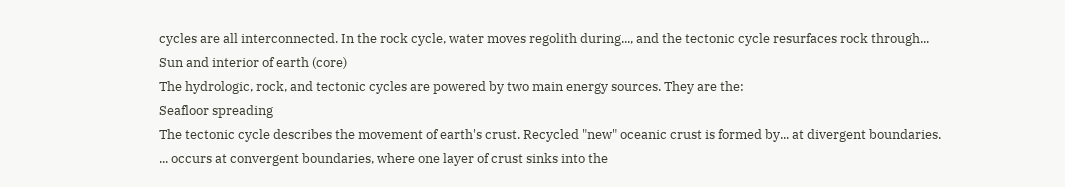cycles are all interconnected. In the rock cycle, water moves regolith during..., and the tectonic cycle resurfaces rock through...
Sun and interior of earth (core)
The hydrologic, rock, and tectonic cycles are powered by two main energy sources. They are the:
Seafloor spreading
The tectonic cycle describes the movement of earth's crust. Recycled "new" oceanic crust is formed by... at divergent boundaries.
... occurs at convergent boundaries, where one layer of crust sinks into the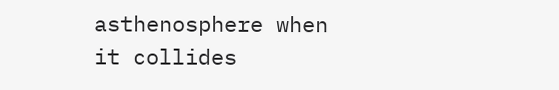asthenosphere when it collides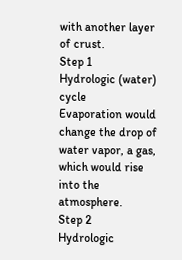with another layer of crust.
Step 1
Hydrologic (water) cycle
Evaporation would change the drop of water vapor, a gas, which would rise into the atmosphere.
Step 2
Hydrologic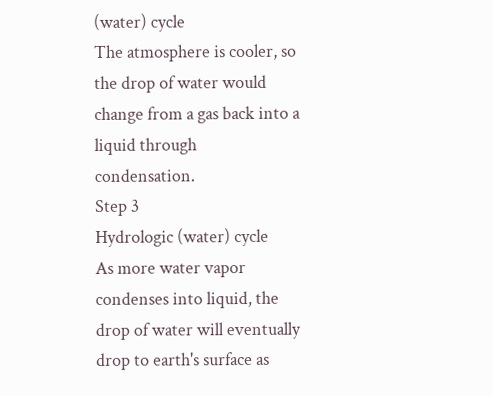(water) cycle
The atmosphere is cooler, so the drop of water would change from a gas back into a liquid through condensation.
Step 3
Hydrologic (water) cycle
As more water vapor condenses into liquid, the drop of water will eventually drop to earth's surface as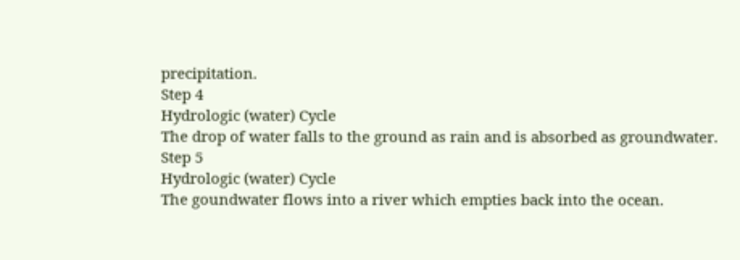precipitation.
Step 4
Hydrologic (water) Cycle
The drop of water falls to the ground as rain and is absorbed as groundwater.
Step 5
Hydrologic (water) Cycle
The goundwater flows into a river which empties back into the ocean.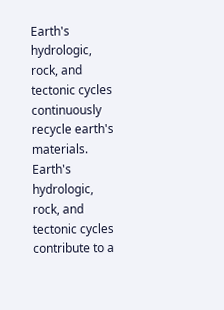Earth's hydrologic, rock, and tectonic cycles continuously recycle earth's materials.
Earth's hydrologic, rock, and tectonic cycles contribute to a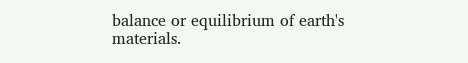balance or equilibrium of earth's materials.